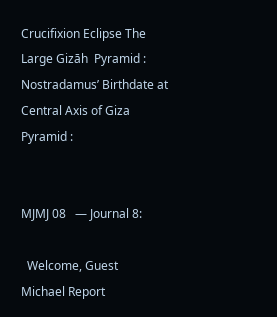Crucifixion Eclipse The Large Gizāh  Pyramid : Nostradamus’ Birthdate at Central Axis of Giza Pyramid :


MJMJ 08   — Journal 8:

  Welcome, Guest                        Michael Report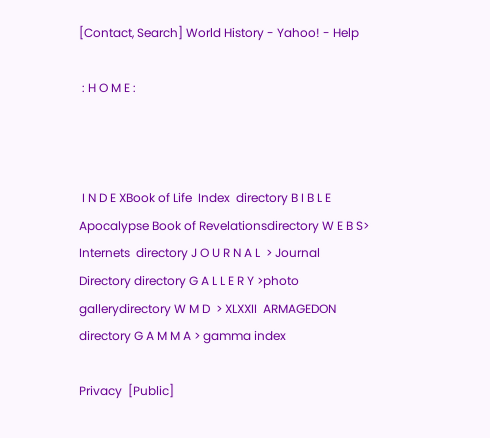[Contact, Search] World History - Yahoo! - Help

 : H O M E :



 I N D E XBook of Life  Index  directory B I B L E Apocalypse Book of Revelationsdirectory W E B S> Internets  directory J O U R N A L  > Journal Directory directory G A L L E R Y >photo gallerydirectory W M D  > XLXXII  ARMAGEDON  directory G A M M A > gamma index

Privacy  [Public]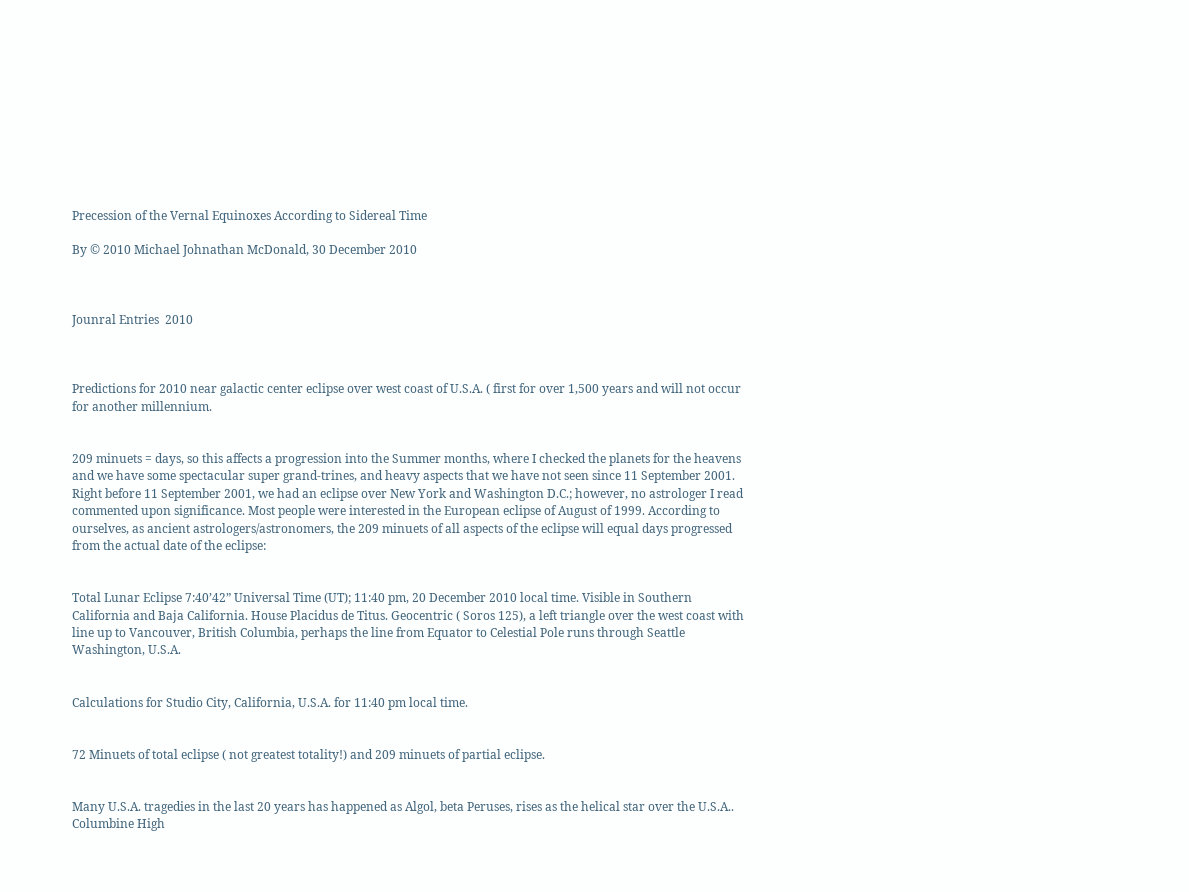Precession of the Vernal Equinoxes According to Sidereal Time

By © 2010 Michael Johnathan McDonald, 30 December 2010



Jounral Entries  2010



Predictions for 2010 near galactic center eclipse over west coast of U.S.A. ( first for over 1,500 years and will not occur for another millennium.


209 minuets = days, so this affects a progression into the Summer months, where I checked the planets for the heavens and we have some spectacular super grand-trines, and heavy aspects that we have not seen since 11 September 2001. Right before 11 September 2001, we had an eclipse over New York and Washington D.C.; however, no astrologer I read commented upon significance. Most people were interested in the European eclipse of August of 1999. According to ourselves, as ancient astrologers/astronomers, the 209 minuets of all aspects of the eclipse will equal days progressed from the actual date of the eclipse:


Total Lunar Eclipse 7:40’42” Universal Time (UT); 11:40 pm, 20 December 2010 local time. Visible in Southern California and Baja California. House Placidus de Titus. Geocentric ( Soros 125), a left triangle over the west coast with line up to Vancouver, British Columbia, perhaps the line from Equator to Celestial Pole runs through Seattle Washington, U.S.A.


Calculations for Studio City, California, U.S.A. for 11:40 pm local time.


72 Minuets of total eclipse ( not greatest totality!) and 209 minuets of partial eclipse.


Many U.S.A. tragedies in the last 20 years has happened as Algol, beta Peruses, rises as the helical star over the U.S.A.. Columbine High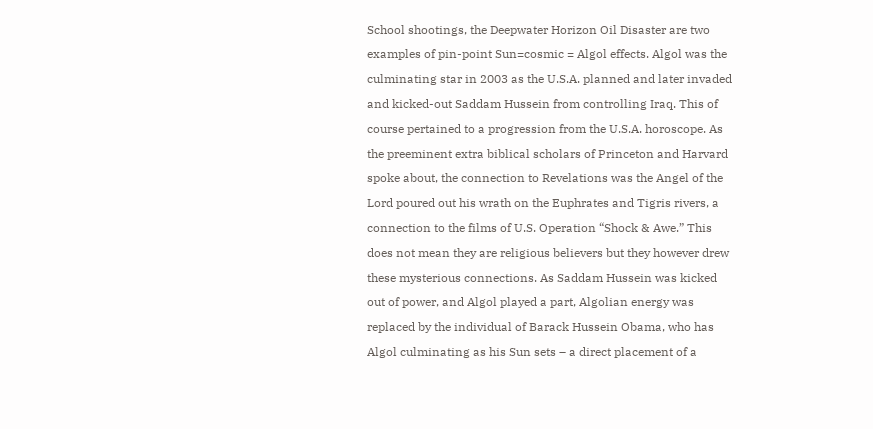School shootings, the Deepwater Horizon Oil Disaster are two examples of pin-point Sun=cosmic = Algol effects. Algol was the culminating star in 2003 as the U.S.A. planned and later invaded and kicked-out Saddam Hussein from controlling Iraq. This of course pertained to a progression from the U.S.A. horoscope. As the preeminent extra biblical scholars of Princeton and Harvard spoke about, the connection to Revelations was the Angel of the Lord poured out his wrath on the Euphrates and Tigris rivers, a connection to the films of U.S. Operation “Shock & Awe.” This does not mean they are religious believers but they however drew these mysterious connections. As Saddam Hussein was kicked out of power, and Algol played a part, Algolian energy was replaced by the individual of Barack Hussein Obama, who has Algol culminating as his Sun sets – a direct placement of a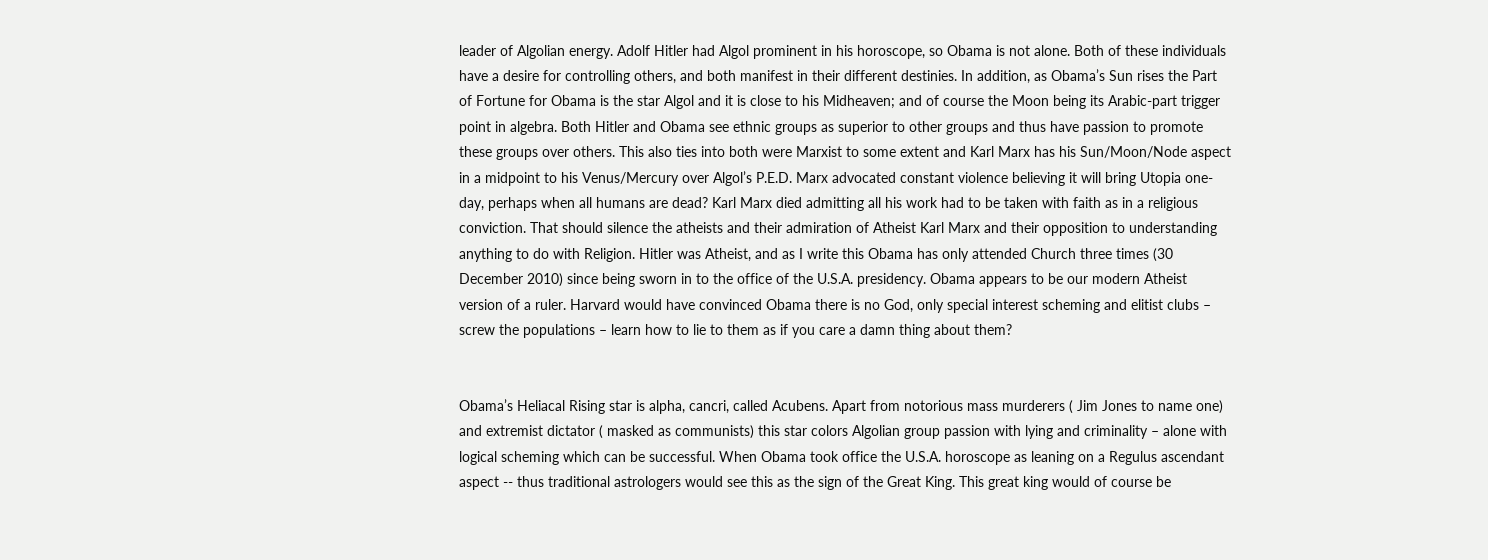leader of Algolian energy. Adolf Hitler had Algol prominent in his horoscope, so Obama is not alone. Both of these individuals have a desire for controlling others, and both manifest in their different destinies. In addition, as Obama’s Sun rises the Part of Fortune for Obama is the star Algol and it is close to his Midheaven; and of course the Moon being its Arabic-part trigger point in algebra. Both Hitler and Obama see ethnic groups as superior to other groups and thus have passion to promote these groups over others. This also ties into both were Marxist to some extent and Karl Marx has his Sun/Moon/Node aspect in a midpoint to his Venus/Mercury over Algol’s P.E.D. Marx advocated constant violence believing it will bring Utopia one-day, perhaps when all humans are dead? Karl Marx died admitting all his work had to be taken with faith as in a religious conviction. That should silence the atheists and their admiration of Atheist Karl Marx and their opposition to understanding anything to do with Religion. Hitler was Atheist, and as I write this Obama has only attended Church three times (30 December 2010) since being sworn in to the office of the U.S.A. presidency. Obama appears to be our modern Atheist version of a ruler. Harvard would have convinced Obama there is no God, only special interest scheming and elitist clubs – screw the populations – learn how to lie to them as if you care a damn thing about them?


Obama’s Heliacal Rising star is alpha, cancri, called Acubens. Apart from notorious mass murderers ( Jim Jones to name one) and extremist dictator ( masked as communists) this star colors Algolian group passion with lying and criminality – alone with logical scheming which can be successful. When Obama took office the U.S.A. horoscope as leaning on a Regulus ascendant aspect -- thus traditional astrologers would see this as the sign of the Great King. This great king would of course be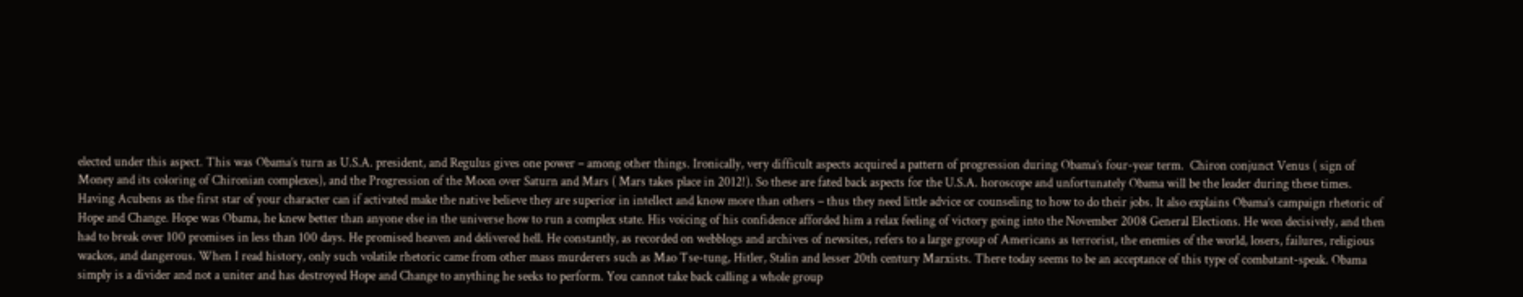elected under this aspect. This was Obama’s turn as U.S.A. president, and Regulus gives one power – among other things. Ironically, very difficult aspects acquired a pattern of progression during Obama’s four-year term.  Chiron conjunct Venus ( sign of Money and its coloring of Chironian complexes), and the Progression of the Moon over Saturn and Mars ( Mars takes place in 2012!). So these are fated back aspects for the U.S.A. horoscope and unfortunately Obama will be the leader during these times. Having Acubens as the first star of your character can if activated make the native believe they are superior in intellect and know more than others – thus they need little advice or counseling to how to do their jobs. It also explains Obama’s campaign rhetoric of Hope and Change. Hope was Obama, he knew better than anyone else in the universe how to run a complex state. His voicing of his confidence afforded him a relax feeling of victory going into the November 2008 General Elections. He won decisively, and then had to break over 100 promises in less than 100 days. He promised heaven and delivered hell. He constantly, as recorded on webblogs and archives of newsites, refers to a large group of Americans as terrorist, the enemies of the world, losers, failures, religious wackos, and dangerous. When I read history, only such volatile rhetoric came from other mass murderers such as Mao Tse-tung, Hitler, Stalin and lesser 20th century Marxists. There today seems to be an acceptance of this type of combatant-speak. Obama simply is a divider and not a uniter and has destroyed Hope and Change to anything he seeks to perform. You cannot take back calling a whole group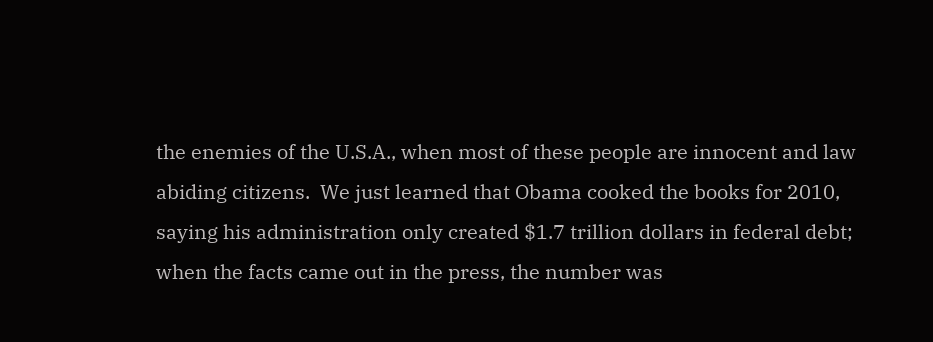the enemies of the U.S.A., when most of these people are innocent and law abiding citizens.  We just learned that Obama cooked the books for 2010, saying his administration only created $1.7 trillion dollars in federal debt; when the facts came out in the press, the number was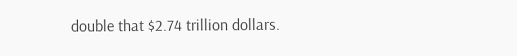double that $2.74 trillion dollars.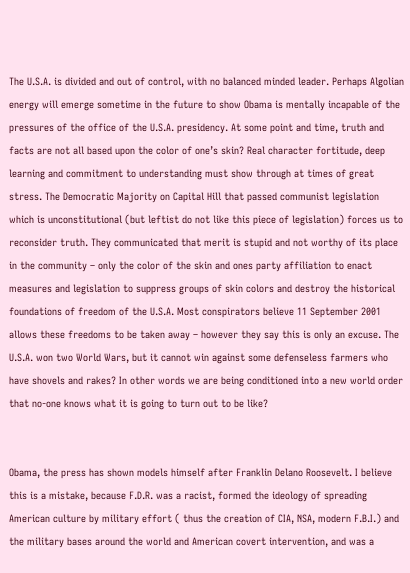The U.S.A. is divided and out of control, with no balanced minded leader. Perhaps Algolian energy will emerge sometime in the future to show Obama is mentally incapable of the pressures of the office of the U.S.A. presidency. At some point and time, truth and facts are not all based upon the color of one’s skin? Real character fortitude, deep learning and commitment to understanding must show through at times of great stress. The Democratic Majority on Capital Hill that passed communist legislation which is unconstitutional (but leftist do not like this piece of legislation) forces us to reconsider truth. They communicated that merit is stupid and not worthy of its place in the community – only the color of the skin and ones party affiliation to enact measures and legislation to suppress groups of skin colors and destroy the historical foundations of freedom of the U.S.A. Most conspirators believe 11 September 2001 allows these freedoms to be taken away – however they say this is only an excuse. The U.S.A. won two World Wars, but it cannot win against some defenseless farmers who have shovels and rakes? In other words we are being conditioned into a new world order that no-one knows what it is going to turn out to be like?


Obama, the press has shown models himself after Franklin Delano Roosevelt. I believe this is a mistake, because F.D.R. was a racist, formed the ideology of spreading American culture by military effort ( thus the creation of CIA, NSA, modern F.B.I.) and the military bases around the world and American covert intervention, and was a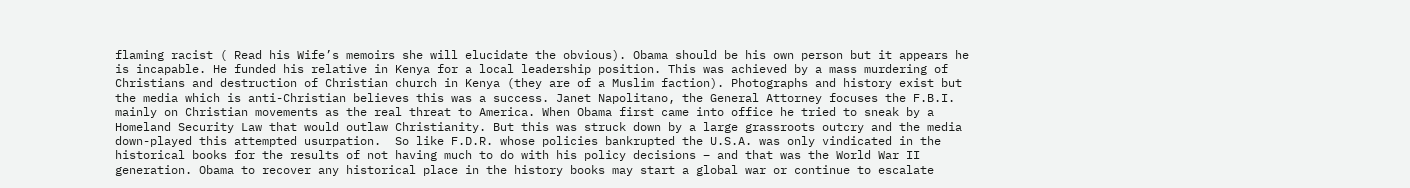flaming racist ( Read his Wife’s memoirs she will elucidate the obvious). Obama should be his own person but it appears he is incapable. He funded his relative in Kenya for a local leadership position. This was achieved by a mass murdering of Christians and destruction of Christian church in Kenya (they are of a Muslim faction). Photographs and history exist but the media which is anti-Christian believes this was a success. Janet Napolitano, the General Attorney focuses the F.B.I. mainly on Christian movements as the real threat to America. When Obama first came into office he tried to sneak by a Homeland Security Law that would outlaw Christianity. But this was struck down by a large grassroots outcry and the media down-played this attempted usurpation.  So like F.D.R. whose policies bankrupted the U.S.A. was only vindicated in the historical books for the results of not having much to do with his policy decisions – and that was the World War II generation. Obama to recover any historical place in the history books may start a global war or continue to escalate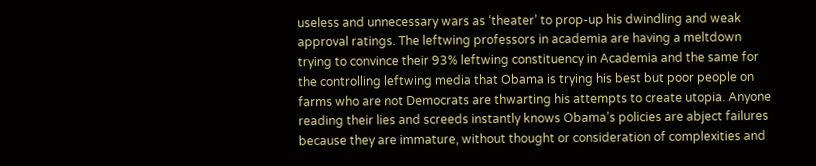useless and unnecessary wars as ‘theater’ to prop-up his dwindling and weak approval ratings. The leftwing professors in academia are having a meltdown trying to convince their 93% leftwing constituency in Academia and the same for the controlling leftwing media that Obama is trying his best but poor people on farms who are not Democrats are thwarting his attempts to create utopia. Anyone reading their lies and screeds instantly knows Obama’s policies are abject failures because they are immature, without thought or consideration of complexities and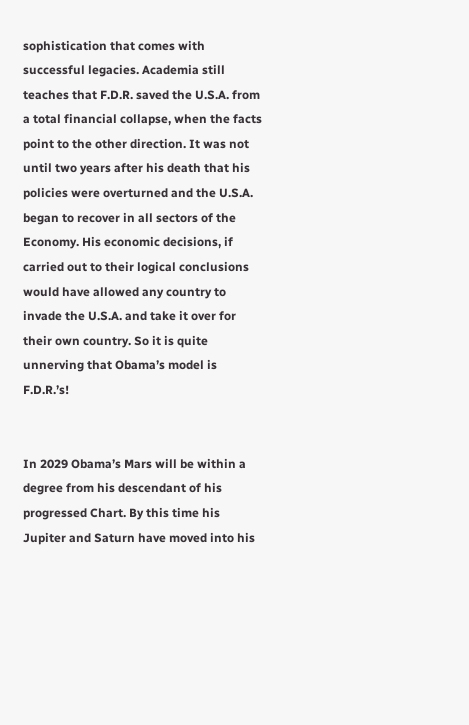sophistication that comes with successful legacies. Academia still teaches that F.D.R. saved the U.S.A. from a total financial collapse, when the facts point to the other direction. It was not until two years after his death that his policies were overturned and the U.S.A. began to recover in all sectors of the Economy. His economic decisions, if carried out to their logical conclusions would have allowed any country to invade the U.S.A. and take it over for their own country. So it is quite unnerving that Obama’s model is F.D.R.’s!


In 2029 Obama’s Mars will be within a degree from his descendant of his progressed Chart. By this time his Jupiter and Saturn have moved into his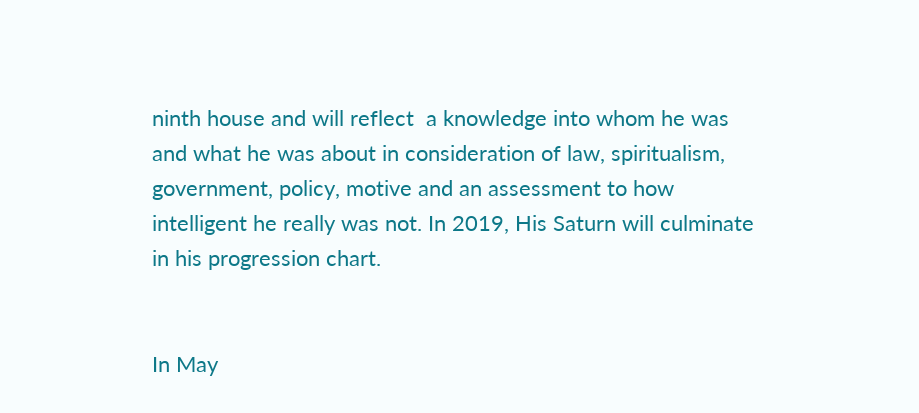ninth house and will reflect  a knowledge into whom he was and what he was about in consideration of law, spiritualism, government, policy, motive and an assessment to how intelligent he really was not. In 2019, His Saturn will culminate in his progression chart.


In May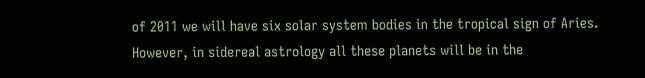of 2011 we will have six solar system bodies in the tropical sign of Aries. However, in sidereal astrology all these planets will be in the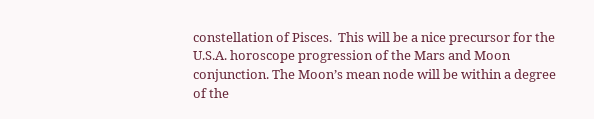constellation of Pisces.  This will be a nice precursor for the U.S.A. horoscope progression of the Mars and Moon conjunction. The Moon’s mean node will be within a degree of the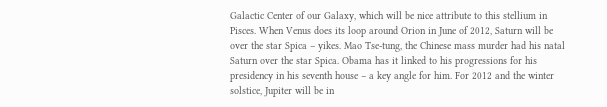Galactic Center of our Galaxy, which will be nice attribute to this stellium in Pisces. When Venus does its loop around Orion in June of 2012, Saturn will be over the star Spica – yikes. Mao Tse-tung, the Chinese mass murder had his natal Saturn over the star Spica. Obama has it linked to his progressions for his presidency in his seventh house – a key angle for him. For 2012 and the winter solstice, Jupiter will be in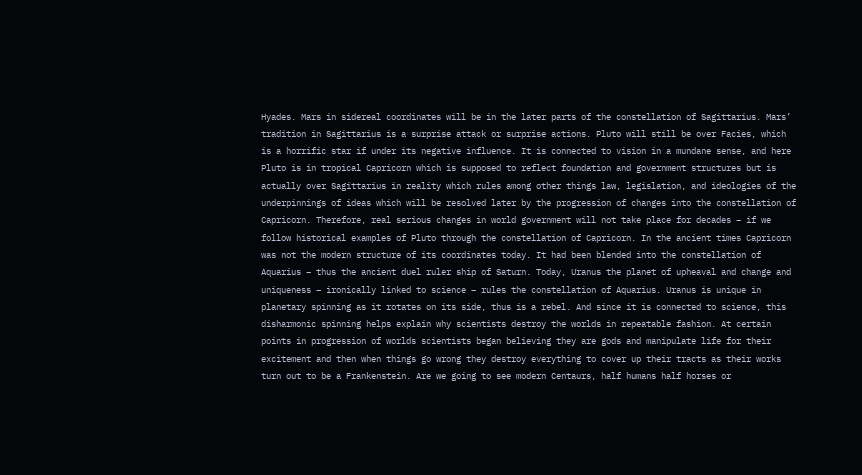Hyades. Mars in sidereal coordinates will be in the later parts of the constellation of Sagittarius. Mars’ tradition in Sagittarius is a surprise attack or surprise actions. Pluto will still be over Facies, which is a horrific star if under its negative influence. It is connected to vision in a mundane sense, and here Pluto is in tropical Capricorn which is supposed to reflect foundation and government structures but is actually over Sagittarius in reality which rules among other things law, legislation, and ideologies of the underpinnings of ideas which will be resolved later by the progression of changes into the constellation of Capricorn. Therefore, real serious changes in world government will not take place for decades – if we follow historical examples of Pluto through the constellation of Capricorn. In the ancient times Capricorn was not the modern structure of its coordinates today. It had been blended into the constellation of Aquarius – thus the ancient duel ruler ship of Saturn. Today, Uranus the planet of upheaval and change and uniqueness – ironically linked to science – rules the constellation of Aquarius. Uranus is unique in planetary spinning as it rotates on its side, thus is a rebel. And since it is connected to science, this disharmonic spinning helps explain why scientists destroy the worlds in repeatable fashion. At certain points in progression of worlds scientists began believing they are gods and manipulate life for their excitement and then when things go wrong they destroy everything to cover up their tracts as their works turn out to be a Frankenstein. Are we going to see modern Centaurs, half humans half horses or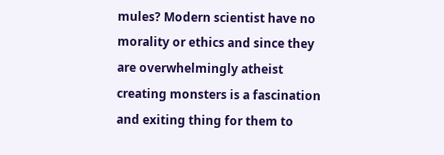mules? Modern scientist have no morality or ethics and since they are overwhelmingly atheist creating monsters is a fascination and exiting thing for them to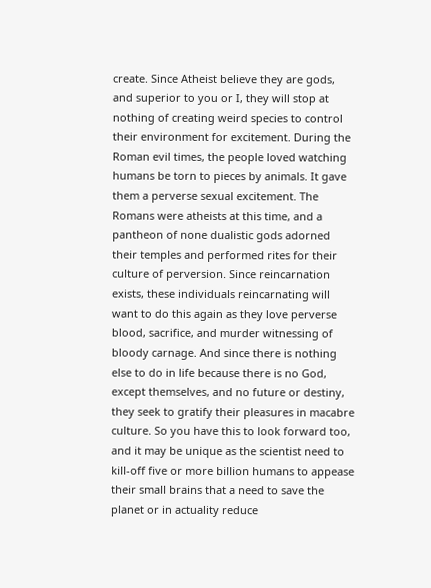create. Since Atheist believe they are gods, and superior to you or I, they will stop at nothing of creating weird species to control their environment for excitement. During the Roman evil times, the people loved watching humans be torn to pieces by animals. It gave them a perverse sexual excitement. The Romans were atheists at this time, and a pantheon of none dualistic gods adorned their temples and performed rites for their culture of perversion. Since reincarnation exists, these individuals reincarnating will want to do this again as they love perverse blood, sacrifice, and murder witnessing of bloody carnage. And since there is nothing else to do in life because there is no God, except themselves, and no future or destiny, they seek to gratify their pleasures in macabre culture. So you have this to look forward too, and it may be unique as the scientist need to kill-off five or more billion humans to appease their small brains that a need to save the planet or in actuality reduce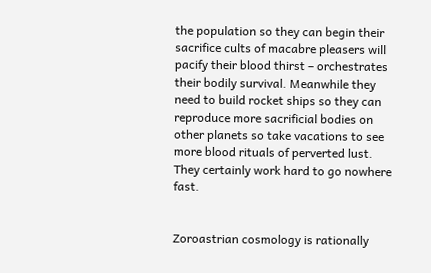the population so they can begin their sacrifice cults of macabre pleasers will pacify their blood thirst – orchestrates their bodily survival. Meanwhile they need to build rocket ships so they can reproduce more sacrificial bodies on other planets so take vacations to see more blood rituals of perverted lust. They certainly work hard to go nowhere fast.


Zoroastrian cosmology is rationally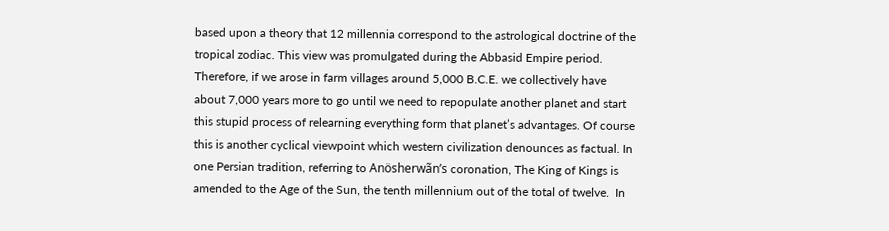based upon a theory that 12 millennia correspond to the astrological doctrine of the tropical zodiac. This view was promulgated during the Abbasid Empire period. Therefore, if we arose in farm villages around 5,000 B.C.E. we collectively have about 7,000 years more to go until we need to repopulate another planet and start this stupid process of relearning everything form that planet’s advantages. Of course this is another cyclical viewpoint which western civilization denounces as factual. In one Persian tradition, referring to Anösherwãn’s coronation, The King of Kings is amended to the Age of the Sun, the tenth millennium out of the total of twelve.  In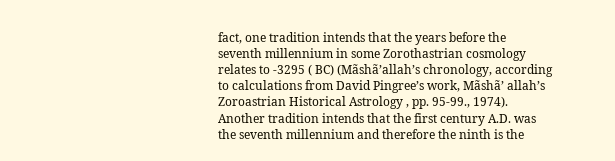fact, one tradition intends that the years before the seventh millennium in some Zorothastrian cosmology relates to -3295 ( BC) (Mãshã’allah’s chronology, according to calculations from David Pingree’s work, Mãshã’ allah’s Zoroastrian Historical Astrology , pp. 95-99., 1974). Another tradition intends that the first century A.D. was the seventh millennium and therefore the ninth is the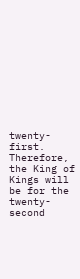twenty-first. Therefore, the King of Kings will be for the twenty-second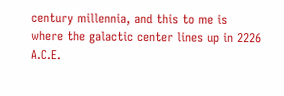century millennia, and this to me is where the galactic center lines up in 2226 A.C.E.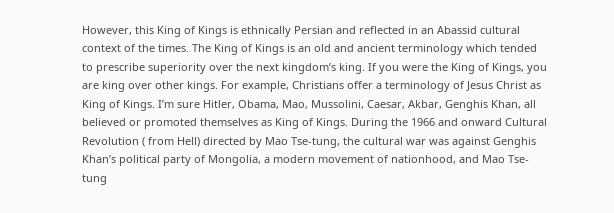However, this King of Kings is ethnically Persian and reflected in an Abassid cultural context of the times. The King of Kings is an old and ancient terminology which tended to prescribe superiority over the next kingdom’s king. If you were the King of Kings, you are king over other kings. For example, Christians offer a terminology of Jesus Christ as King of Kings. I’m sure Hitler, Obama, Mao, Mussolini, Caesar, Akbar, Genghis Khan, all believed or promoted themselves as King of Kings. During the 1966 and onward Cultural Revolution ( from Hell) directed by Mao Tse-tung, the cultural war was against Genghis Khan’s political party of Mongolia, a modern movement of nationhood, and Mao Tse-tung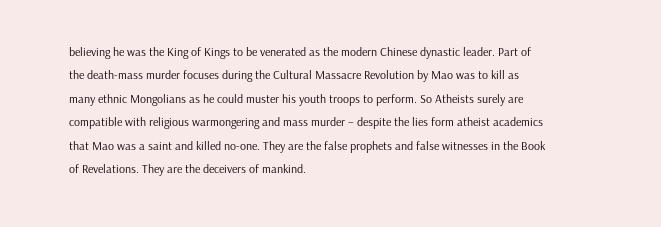believing he was the King of Kings to be venerated as the modern Chinese dynastic leader. Part of the death-mass murder focuses during the Cultural Massacre Revolution by Mao was to kill as many ethnic Mongolians as he could muster his youth troops to perform. So Atheists surely are compatible with religious warmongering and mass murder – despite the lies form atheist academics that Mao was a saint and killed no-one. They are the false prophets and false witnesses in the Book of Revelations. They are the deceivers of mankind.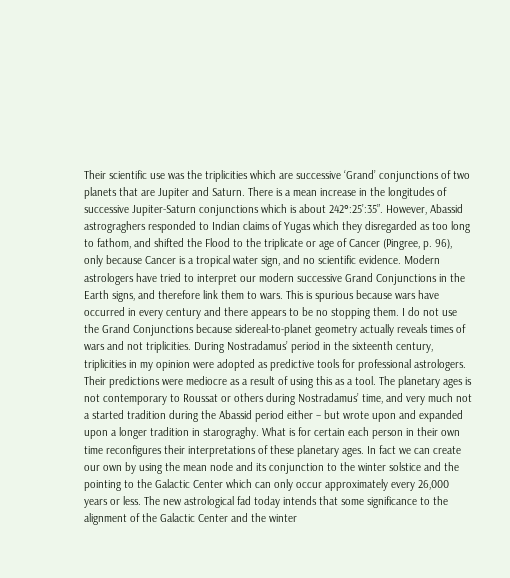Their scientific use was the triplicities which are successive ‘Grand’ conjunctions of two planets that are Jupiter and Saturn. There is a mean increase in the longitudes of successive Jupiter-Saturn conjunctions which is about 242°:25’:35”. However, Abassid astrograghers responded to Indian claims of Yugas which they disregarded as too long to fathom, and shifted the Flood to the triplicate or age of Cancer (Pingree, p. 96), only because Cancer is a tropical water sign, and no scientific evidence. Modern astrologers have tried to interpret our modern successive Grand Conjunctions in the Earth signs, and therefore link them to wars. This is spurious because wars have occurred in every century and there appears to be no stopping them. I do not use the Grand Conjunctions because sidereal-to-planet geometry actually reveals times of wars and not triplicities. During Nostradamus’ period in the sixteenth century, triplicities in my opinion were adopted as predictive tools for professional astrologers. Their predictions were mediocre as a result of using this as a tool. The planetary ages is not contemporary to Roussat or others during Nostradamus’ time, and very much not a started tradition during the Abassid period either – but wrote upon and expanded upon a longer tradition in starograghy. What is for certain each person in their own time reconfigures their interpretations of these planetary ages. In fact we can create our own by using the mean node and its conjunction to the winter solstice and the pointing to the Galactic Center which can only occur approximately every 26,000 years or less. The new astrological fad today intends that some significance to the alignment of the Galactic Center and the winter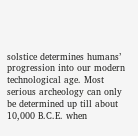solstice determines humans’ progression into our modern technological age. Most serious archeology can only be determined up till about 10,000 B.C.E. when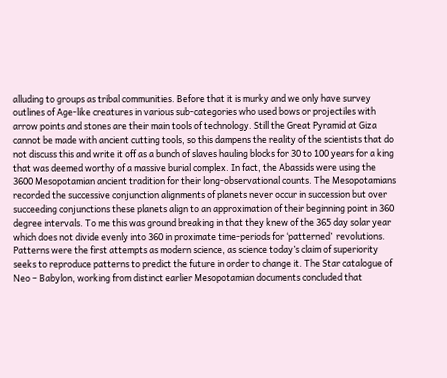alluding to groups as tribal communities. Before that it is murky and we only have survey outlines of Age-like creatures in various sub-categories who used bows or projectiles with arrow points and stones are their main tools of technology. Still the Great Pyramid at Giza cannot be made with ancient cutting tools, so this dampens the reality of the scientists that do not discuss this and write it off as a bunch of slaves hauling blocks for 30 to 100 years for a king that was deemed worthy of a massive burial complex. In fact, the Abassids were using the 3600 Mesopotamian ancient tradition for their long-observational counts. The Mesopotamians recorded the successive conjunction alignments of planets never occur in succession but over succeeding conjunctions these planets align to an approximation of their beginning point in 360 degree intervals. To me this was ground breaking in that they knew of the 365 day solar year which does not divide evenly into 360 in proximate time-periods for ‘patterned’  revolutions. Patterns were the first attempts as modern science, as science today’s claim of superiority seeks to reproduce patterns to predict the future in order to change it. The Star catalogue of Neo – Babylon, working from distinct earlier Mesopotamian documents concluded that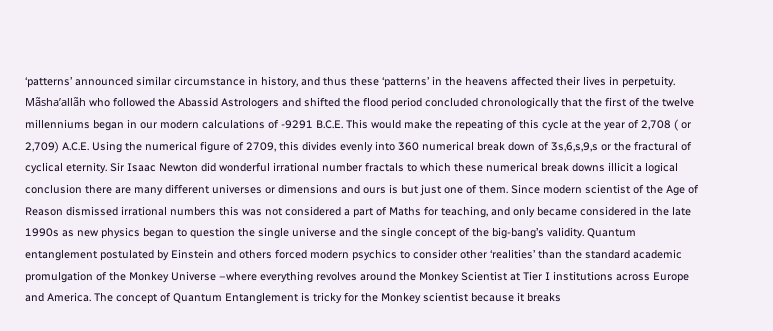‘patterns’ announced similar circumstance in history, and thus these ‘patterns’ in the heavens affected their lives in perpetuity. Mãsha’allãh who followed the Abassid Astrologers and shifted the flood period concluded chronologically that the first of the twelve millenniums began in our modern calculations of -9291 B.C.E. This would make the repeating of this cycle at the year of 2,708 ( or 2,709) A.C.E. Using the numerical figure of 2709, this divides evenly into 360 numerical break down of 3s,6,s,9,s or the fractural of cyclical eternity. Sir Isaac Newton did wonderful irrational number fractals to which these numerical break downs illicit a logical conclusion there are many different universes or dimensions and ours is but just one of them. Since modern scientist of the Age of Reason dismissed irrational numbers this was not considered a part of Maths for teaching, and only became considered in the late 1990s as new physics began to question the single universe and the single concept of the big-bang’s validity. Quantum entanglement postulated by Einstein and others forced modern psychics to consider other ‘realities’ than the standard academic promulgation of the Monkey Universe –where everything revolves around the Monkey Scientist at Tier I institutions across Europe and America. The concept of Quantum Entanglement is tricky for the Monkey scientist because it breaks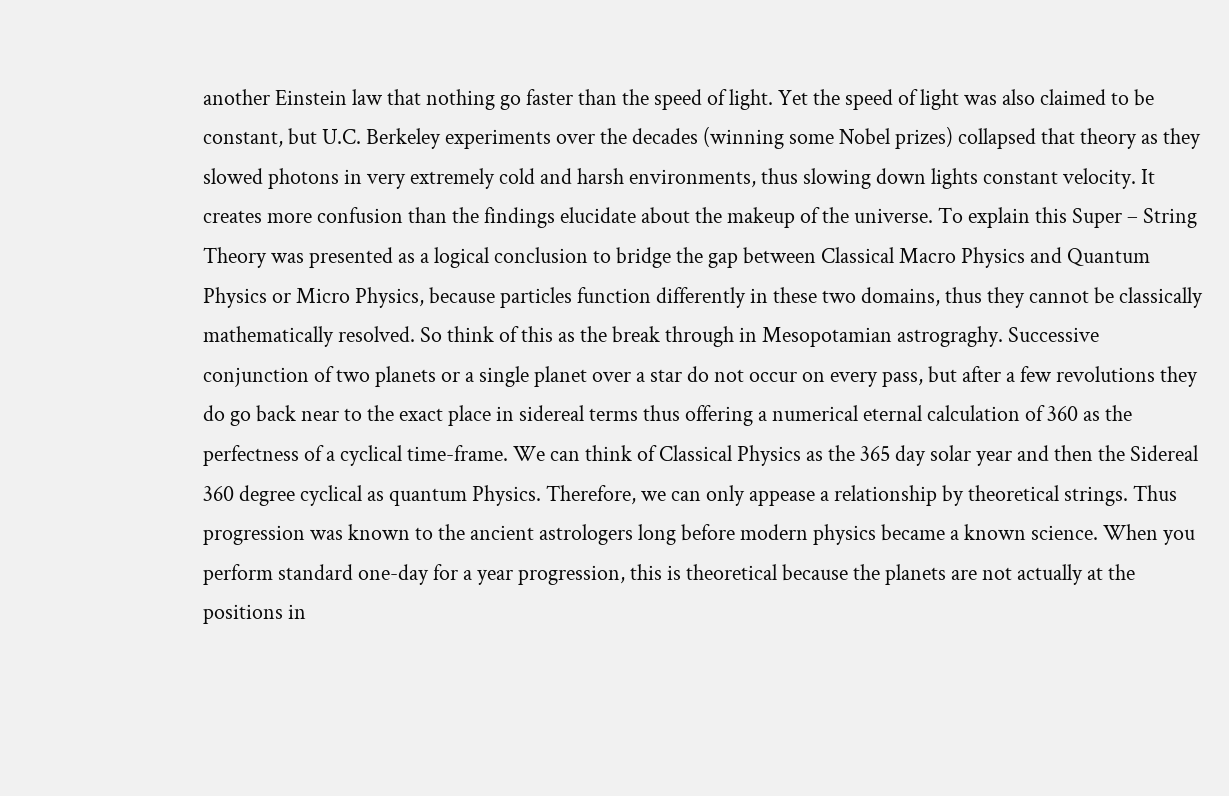another Einstein law that nothing go faster than the speed of light. Yet the speed of light was also claimed to be constant, but U.C. Berkeley experiments over the decades (winning some Nobel prizes) collapsed that theory as they slowed photons in very extremely cold and harsh environments, thus slowing down lights constant velocity. It creates more confusion than the findings elucidate about the makeup of the universe. To explain this Super – String Theory was presented as a logical conclusion to bridge the gap between Classical Macro Physics and Quantum Physics or Micro Physics, because particles function differently in these two domains, thus they cannot be classically mathematically resolved. So think of this as the break through in Mesopotamian astrograghy. Successive conjunction of two planets or a single planet over a star do not occur on every pass, but after a few revolutions they do go back near to the exact place in sidereal terms thus offering a numerical eternal calculation of 360 as the perfectness of a cyclical time-frame. We can think of Classical Physics as the 365 day solar year and then the Sidereal 360 degree cyclical as quantum Physics. Therefore, we can only appease a relationship by theoretical strings. Thus progression was known to the ancient astrologers long before modern physics became a known science. When you perform standard one-day for a year progression, this is theoretical because the planets are not actually at the positions in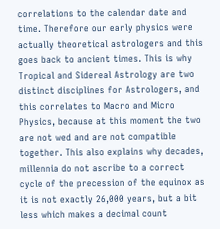correlations to the calendar date and time. Therefore our early physics were actually theoretical astrologers and this goes back to ancient times. This is why Tropical and Sidereal Astrology are two distinct disciplines for Astrologers, and this correlates to Macro and Micro Physics, because at this moment the two are not wed and are not compatible together. This also explains why decades, millennia do not ascribe to a correct cycle of the precession of the equinox as it is not exactly 26,000 years, but a bit less which makes a decimal count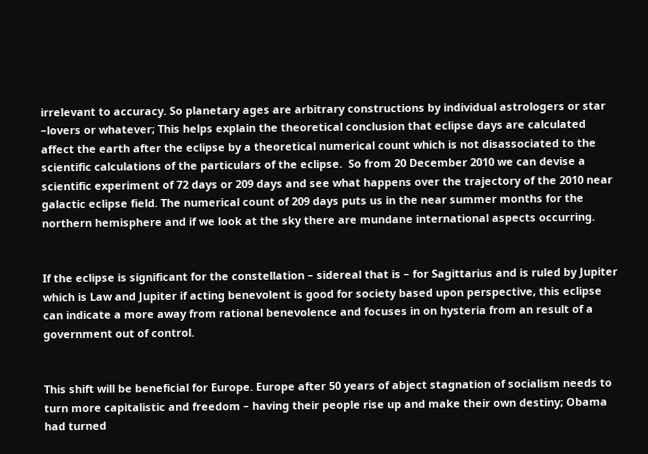irrelevant to accuracy. So planetary ages are arbitrary constructions by individual astrologers or star –lovers or whatever; This helps explain the theoretical conclusion that eclipse days are calculated affect the earth after the eclipse by a theoretical numerical count which is not disassociated to the scientific calculations of the particulars of the eclipse.  So from 20 December 2010 we can devise a scientific experiment of 72 days or 209 days and see what happens over the trajectory of the 2010 near galactic eclipse field. The numerical count of 209 days puts us in the near summer months for the northern hemisphere and if we look at the sky there are mundane international aspects occurring.


If the eclipse is significant for the constellation – sidereal that is – for Sagittarius and is ruled by Jupiter which is Law and Jupiter if acting benevolent is good for society based upon perspective, this eclipse can indicate a more away from rational benevolence and focuses in on hysteria from an result of a government out of control.


This shift will be beneficial for Europe. Europe after 50 years of abject stagnation of socialism needs to turn more capitalistic and freedom – having their people rise up and make their own destiny; Obama had turned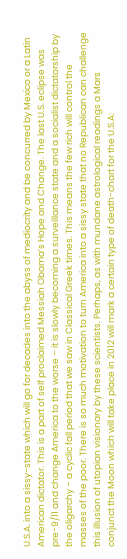U.S.A. into a sissy-state which will go for decades into the abyss of mediocrity and be concurred by Mexico or a Latin American dictator. This is a part of self proclaimed Messiah Obama’s Hope and Change. The last U.S. eclipse was pre-9/11 and change America to the worse – it is slowly becoming a surveillance state and a socialist dictatorship by the oligarchy – a cyclic fall period that we saw in Classical Greek times. This means the few rich will control the masses of the poor. There is so much motivation to turn America into a sissy state that no Republican can challenge this illusion of utopian visionary by these scientists. Perhaps, as with mundane astrological readings a Mars conjunct the Moon which will take place in 2012 will mark a certain type of death-chart for the U.S.A: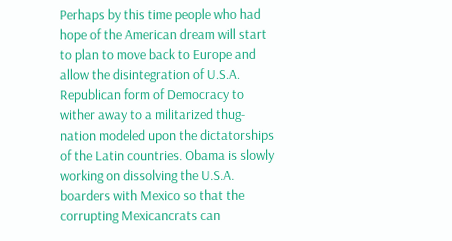Perhaps by this time people who had hope of the American dream will start to plan to move back to Europe and allow the disintegration of U.S.A. Republican form of Democracy to wither away to a militarized thug-nation modeled upon the dictatorships of the Latin countries. Obama is slowly working on dissolving the U.S.A. boarders with Mexico so that the corrupting Mexicancrats can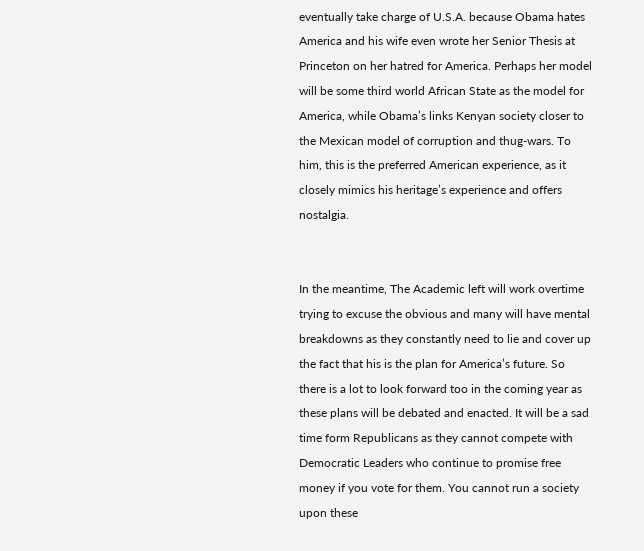eventually take charge of U.S.A. because Obama hates America and his wife even wrote her Senior Thesis at Princeton on her hatred for America. Perhaps her model will be some third world African State as the model for America, while Obama’s links Kenyan society closer to the Mexican model of corruption and thug-wars. To him, this is the preferred American experience, as it closely mimics his heritage’s experience and offers nostalgia.


In the meantime, The Academic left will work overtime trying to excuse the obvious and many will have mental breakdowns as they constantly need to lie and cover up the fact that his is the plan for America’s future. So there is a lot to look forward too in the coming year as these plans will be debated and enacted. It will be a sad time form Republicans as they cannot compete with Democratic Leaders who continue to promise free money if you vote for them. You cannot run a society upon these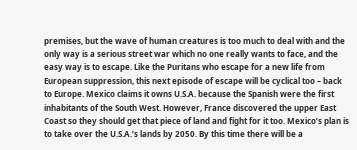premises, but the wave of human creatures is too much to deal with and the only way is a serious street war which no one really wants to face, and the easy way is to escape. Like the Puritans who escape for a new life from European suppression, this next episode of escape will be cyclical too – back to Europe. Mexico claims it owns U.S.A. because the Spanish were the first inhabitants of the South West. However, France discovered the upper East Coast so they should get that piece of land and fight for it too. Mexico’s plan is to take over the U.S.A.’s lands by 2050. By this time there will be a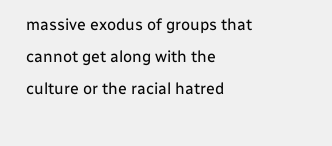massive exodus of groups that cannot get along with the culture or the racial hatred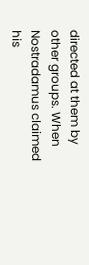directed at them by other groups. When Nostradamus claimed his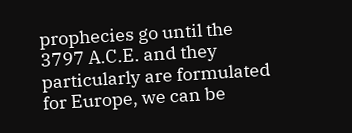prophecies go until the 3797 A.C.E. and they particularly are formulated for Europe, we can be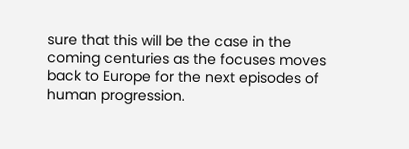sure that this will be the case in the coming centuries as the focuses moves back to Europe for the next episodes of human progression.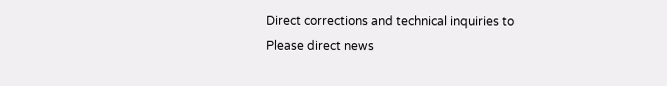Direct corrections and technical inquiries to
Please direct news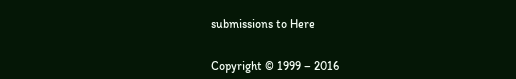submissions to Here


Copyright © 1999 – 2016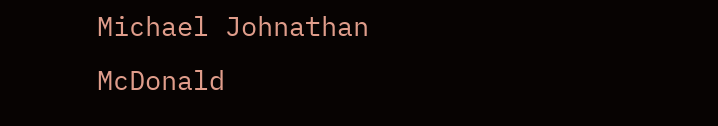Michael Johnathan McDonald